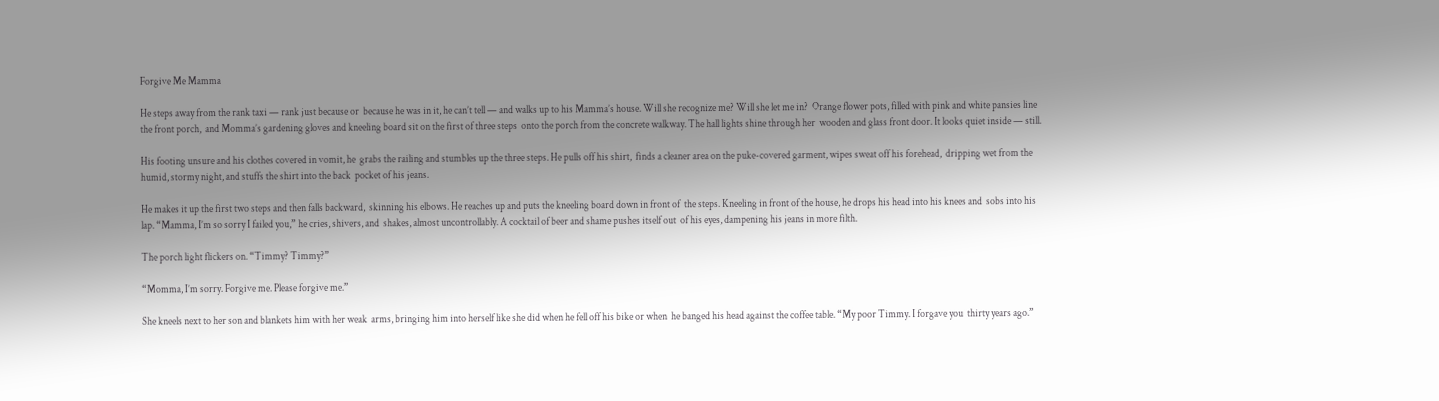Forgive Me Mamma

He steps away from the rank taxi — rank just because or  because he was in it, he can’t tell — and walks up to his Mamma’s house. Will she recognize me? Will she let me in?  Orange flower pots, filled with pink and white pansies line the front porch,  and Momma’s gardening gloves and kneeling board sit on the first of three steps  onto the porch from the concrete walkway. The hall lights shine through her  wooden and glass front door. It looks quiet inside — still.

His footing unsure and his clothes covered in vomit, he  grabs the railing and stumbles up the three steps. He pulls off his shirt,  finds a cleaner area on the puke-covered garment, wipes sweat off his forehead,  dripping wet from the humid, stormy night, and stuffs the shirt into the back  pocket of his jeans.

He makes it up the first two steps and then falls backward,  skinning his elbows. He reaches up and puts the kneeling board down in front of  the steps. Kneeling in front of the house, he drops his head into his knees and  sobs into his lap. “Mamma, I’m so sorry I failed you,” he cries, shivers, and  shakes, almost uncontrollably. A cocktail of beer and shame pushes itself out  of his eyes, dampening his jeans in more filth.

The porch light flickers on. “Timmy? Timmy?”

“Momma, I’m sorry. Forgive me. Please forgive me.”

She kneels next to her son and blankets him with her weak  arms, bringing him into herself like she did when he fell off his bike or when  he banged his head against the coffee table. “My poor Timmy. I forgave you  thirty years ago.”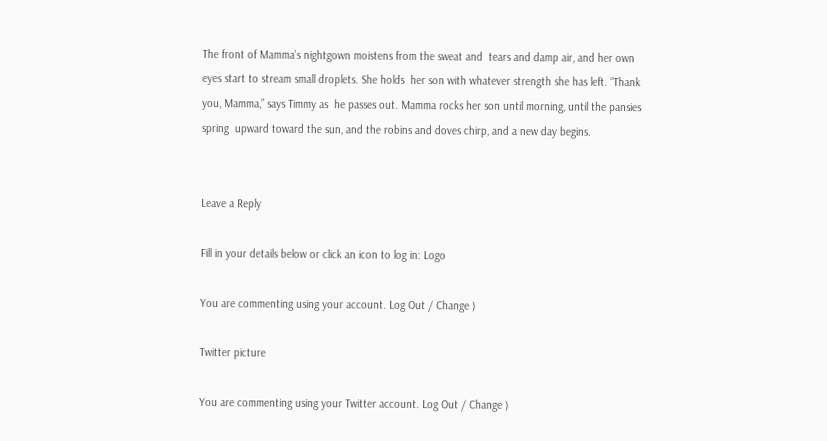The front of Mamma’s nightgown moistens from the sweat and  tears and damp air, and her own eyes start to stream small droplets. She holds  her son with whatever strength she has left. “Thank you, Mamma,” says Timmy as  he passes out. Mamma rocks her son until morning, until the pansies spring  upward toward the sun, and the robins and doves chirp, and a new day begins.


Leave a Reply

Fill in your details below or click an icon to log in: Logo

You are commenting using your account. Log Out / Change )

Twitter picture

You are commenting using your Twitter account. Log Out / Change )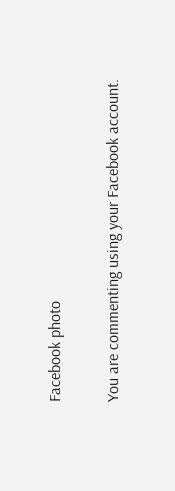Facebook photo

You are commenting using your Facebook account.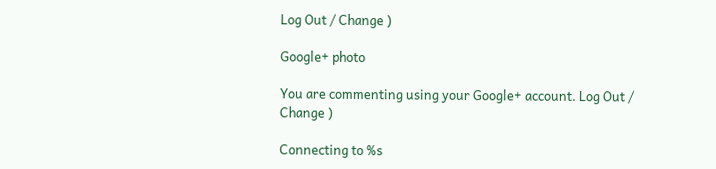Log Out / Change )

Google+ photo

You are commenting using your Google+ account. Log Out / Change )

Connecting to %s